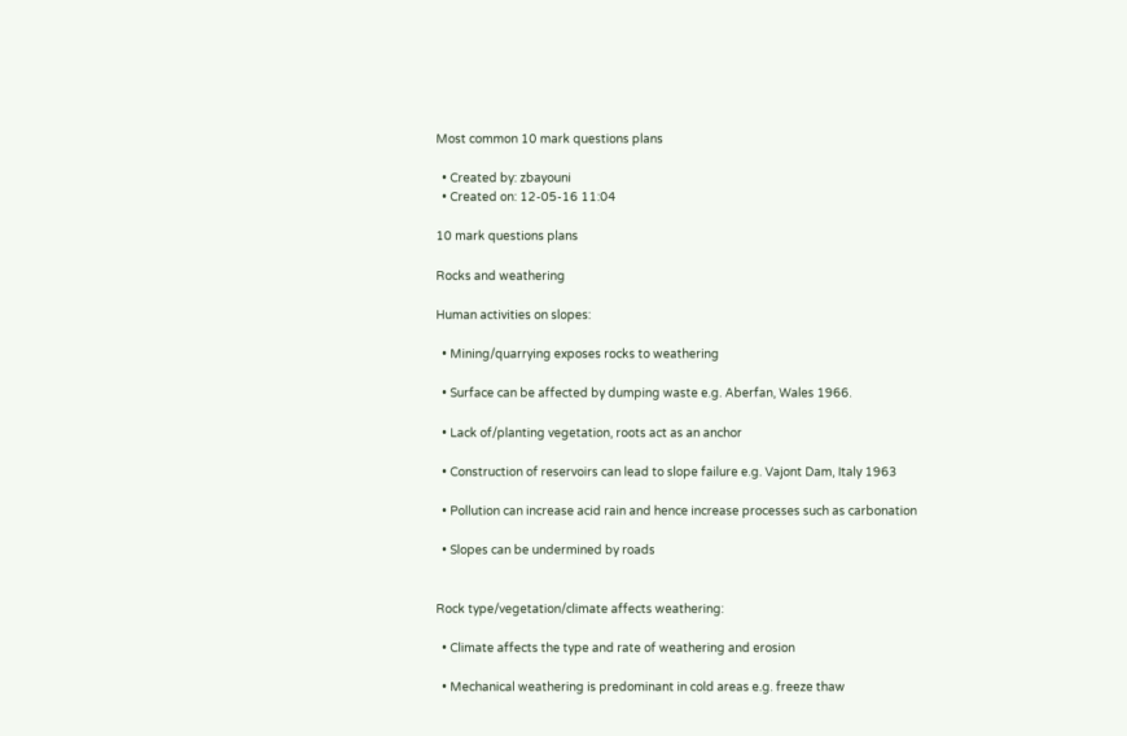Most common 10 mark questions plans

  • Created by: zbayouni
  • Created on: 12-05-16 11:04

10 mark questions plans

Rocks and weathering

Human activities on slopes:

  • Mining/quarrying exposes rocks to weathering

  • Surface can be affected by dumping waste e.g. Aberfan, Wales 1966.

  • Lack of/planting vegetation, roots act as an anchor

  • Construction of reservoirs can lead to slope failure e.g. Vajont Dam, Italy 1963

  • Pollution can increase acid rain and hence increase processes such as carbonation

  • Slopes can be undermined by roads


Rock type/vegetation/climate affects weathering:

  • Climate affects the type and rate of weathering and erosion

  • Mechanical weathering is predominant in cold areas e.g. freeze thaw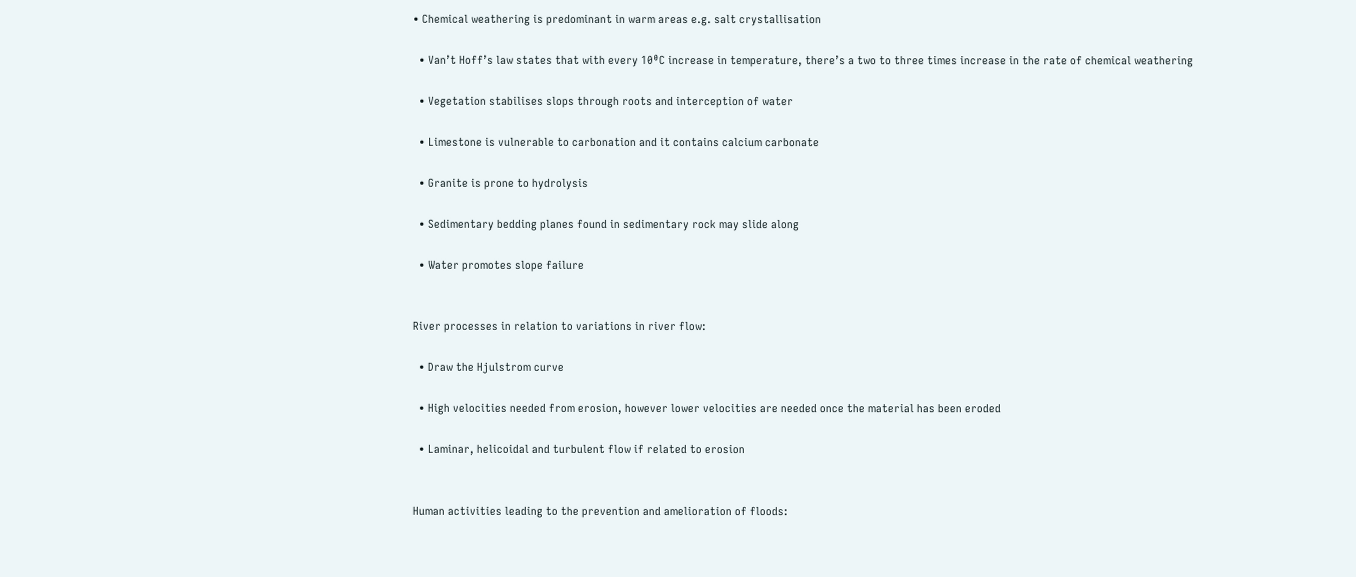• Chemical weathering is predominant in warm areas e.g. salt crystallisation

  • Van’t Hoff’s law states that with every 10⁰C increase in temperature, there’s a two to three times increase in the rate of chemical weathering

  • Vegetation stabilises slops through roots and interception of water

  • Limestone is vulnerable to carbonation and it contains calcium carbonate

  • Granite is prone to hydrolysis

  • Sedimentary bedding planes found in sedimentary rock may slide along

  • Water promotes slope failure


River processes in relation to variations in river flow:

  • Draw the Hjulstrom curve

  • High velocities needed from erosion, however lower velocities are needed once the material has been eroded

  • Laminar, helicoidal and turbulent flow if related to erosion


Human activities leading to the prevention and amelioration of floods: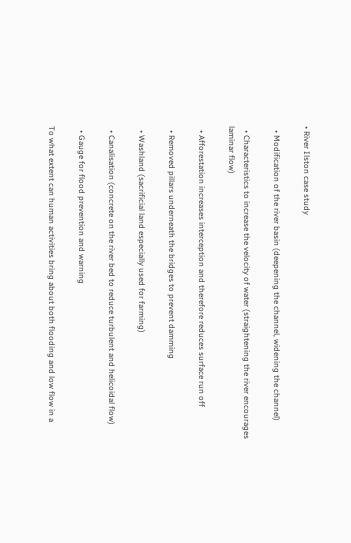• River Ilston case study

  • Modification of the river basin (deepening the channel, widening the channel)

  • Characteristics to increase the velocity of water (straightening the river encourages laminar flow)

  • Afforestation increases interception and therefore reduces surface run off

  • Removed pillars underneath the bridges to prevent damming

  • Washland (sacrificial land especially used for farming)

  • Canalisation (concrete on the river bed to reduce turbulent and helicoidal flow)

  • Gauge for flood prevention and warning

To what extent can human activities bring about both flooding and low flow in a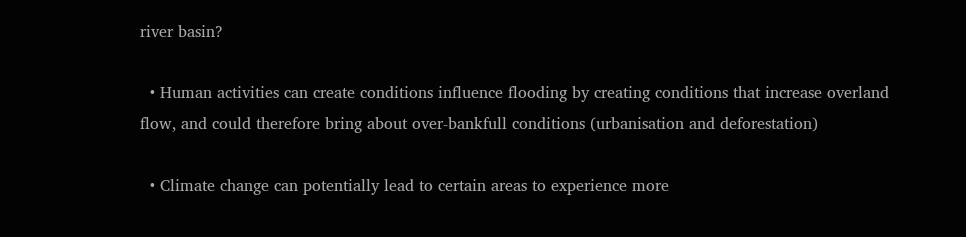river basin?

  • Human activities can create conditions influence flooding by creating conditions that increase overland flow, and could therefore bring about over-bankfull conditions (urbanisation and deforestation)

  • Climate change can potentially lead to certain areas to experience more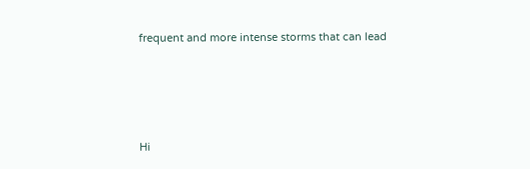frequent and more intense storms that can lead




Hi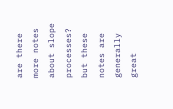are there more notes about slope processes? but these notes are generally great